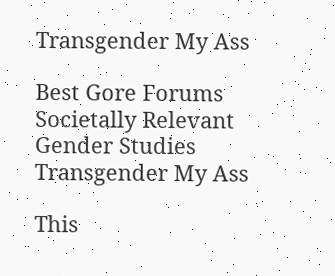Transgender My Ass

Best Gore Forums Societally Relevant Gender Studies Transgender My Ass

This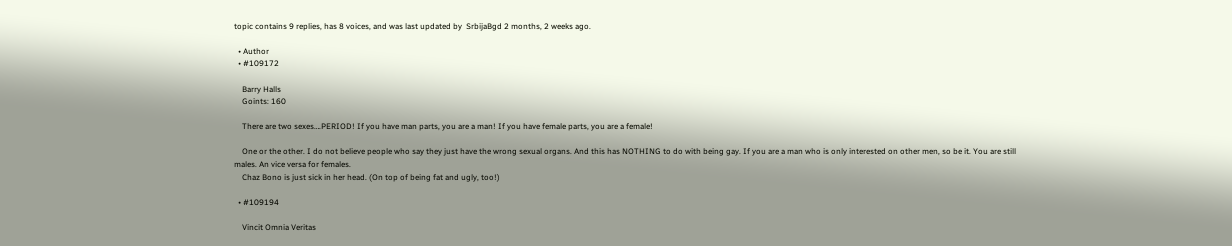topic contains 9 replies, has 8 voices, and was last updated by  SrbijaBgd 2 months, 2 weeks ago.

  • Author
  • #109172

    Barry Halls
    Goints: 160

    There are two sexes….PERIOD! If you have man parts, you are a man! If you have female parts, you are a female!

    One or the other. I do not believe people who say they just have the wrong sexual organs. And this has NOTHING to do with being gay. If you are a man who is only interested on other men, so be it. You are still males. An vice versa for females.
    Chaz Bono is just sick in her head. (On top of being fat and ugly, too!)

  • #109194

    Vincit Omnia Veritas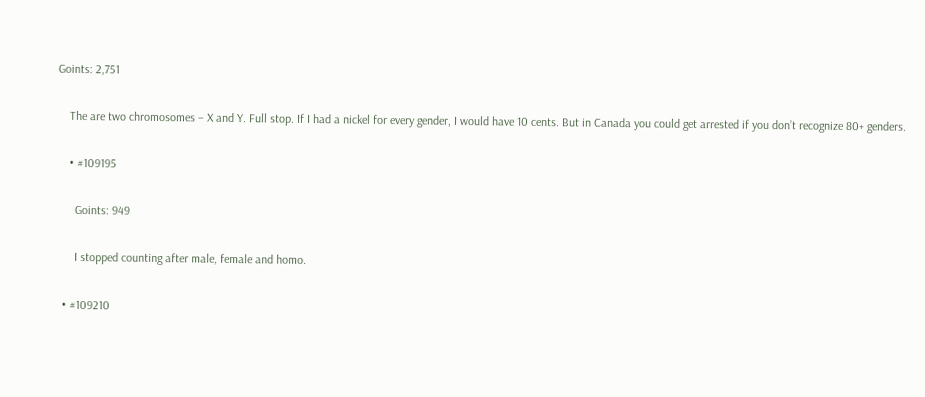Goints: 2,751

    The are two chromosomes – X and Y. Full stop. If I had a nickel for every gender, I would have 10 cents. But in Canada you could get arrested if you don’t recognize 80+ genders.

    • #109195

      Goints: 949

      I stopped counting after male, female and homo.

  • #109210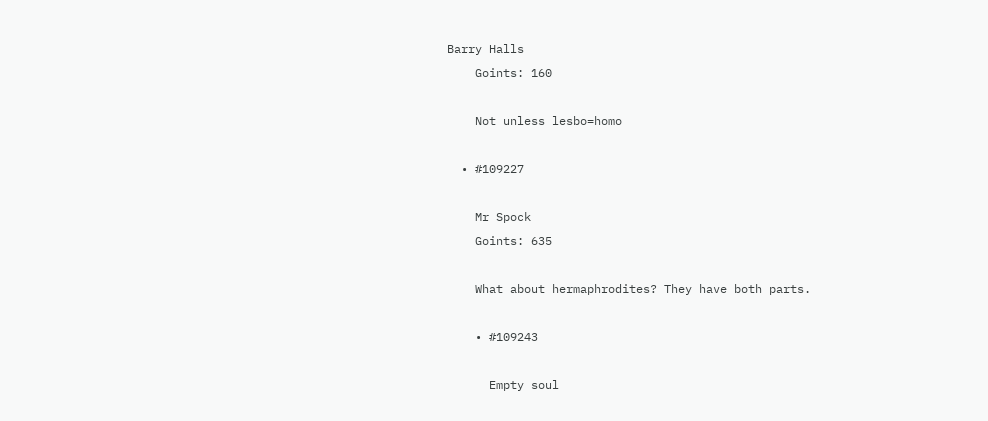Barry Halls
    Goints: 160

    Not unless lesbo=homo

  • #109227

    Mr Spock
    Goints: 635

    What about hermaphrodites? They have both parts.

    • #109243

      Empty soul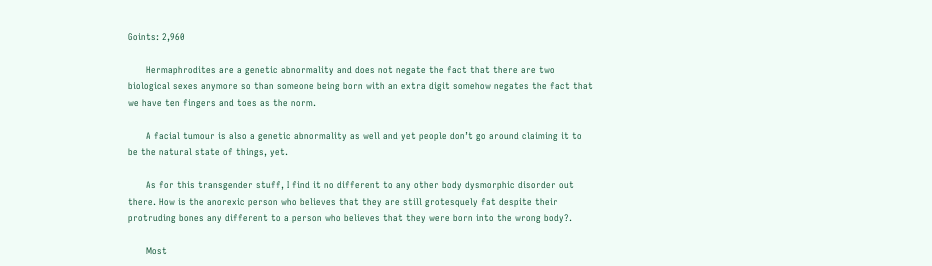Goints: 2,960

      Hermaphrodites are a genetic abnormality and does not negate the fact that there are two biological sexes anymore so than someone being born with an extra digit somehow negates the fact that we have ten fingers and toes as the norm.

      A facial tumour is also a genetic abnormality as well and yet people don’t go around claiming it to be the natural state of things, yet.

      As for this transgender stuff, I find it no different to any other body dysmorphic disorder out there. How is the anorexic person who believes that they are still grotesquely fat despite their protruding bones any different to a person who believes that they were born into the wrong body?.

      Most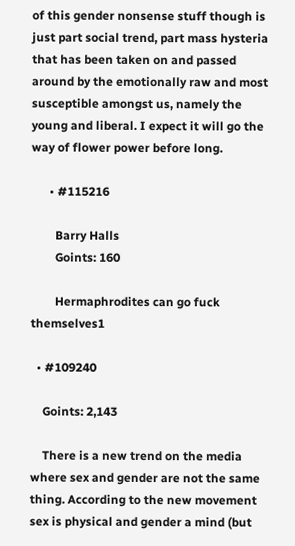of this gender nonsense stuff though is just part social trend, part mass hysteria that has been taken on and passed around by the emotionally raw and most susceptible amongst us, namely the young and liberal. I expect it will go the way of flower power before long.

      • #115216

        Barry Halls
        Goints: 160

        Hermaphrodites can go fuck themselves1

  • #109240

    Goints: 2,143

    There is a new trend on the media where sex and gender are not the same thing. According to the new movement sex is physical and gender a mind (but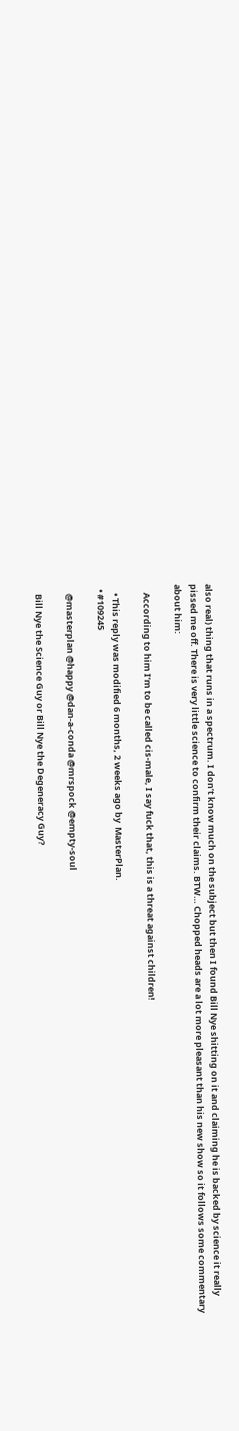also real) thing that runs in a spectrum. I don’t know much on the subject but then I found Bill Nye shitting on it and claiming he is backed by science it really pissed me off. There is very little science to confirm their claims. BTW… Chopped heads are a lot more pleasant than his new show so it follows some commentary about him:

    According to him I’m to be called cis-male, I say fuck that, this is a threat against children!

    • This reply was modified 6 months, 2 weeks ago by  MasterPlan.
  • #109245

    @masterplan @happy @dan-a-conda @mrspock @empty-soul

    Bill Nye the Science Guy or Bill Nye the Degeneracy Guy?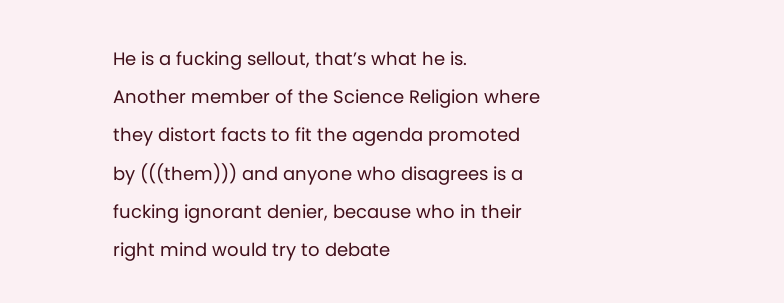He is a fucking sellout, that’s what he is. Another member of the Science Religion where they distort facts to fit the agenda promoted by (((them))) and anyone who disagrees is a fucking ignorant denier, because who in their right mind would try to debate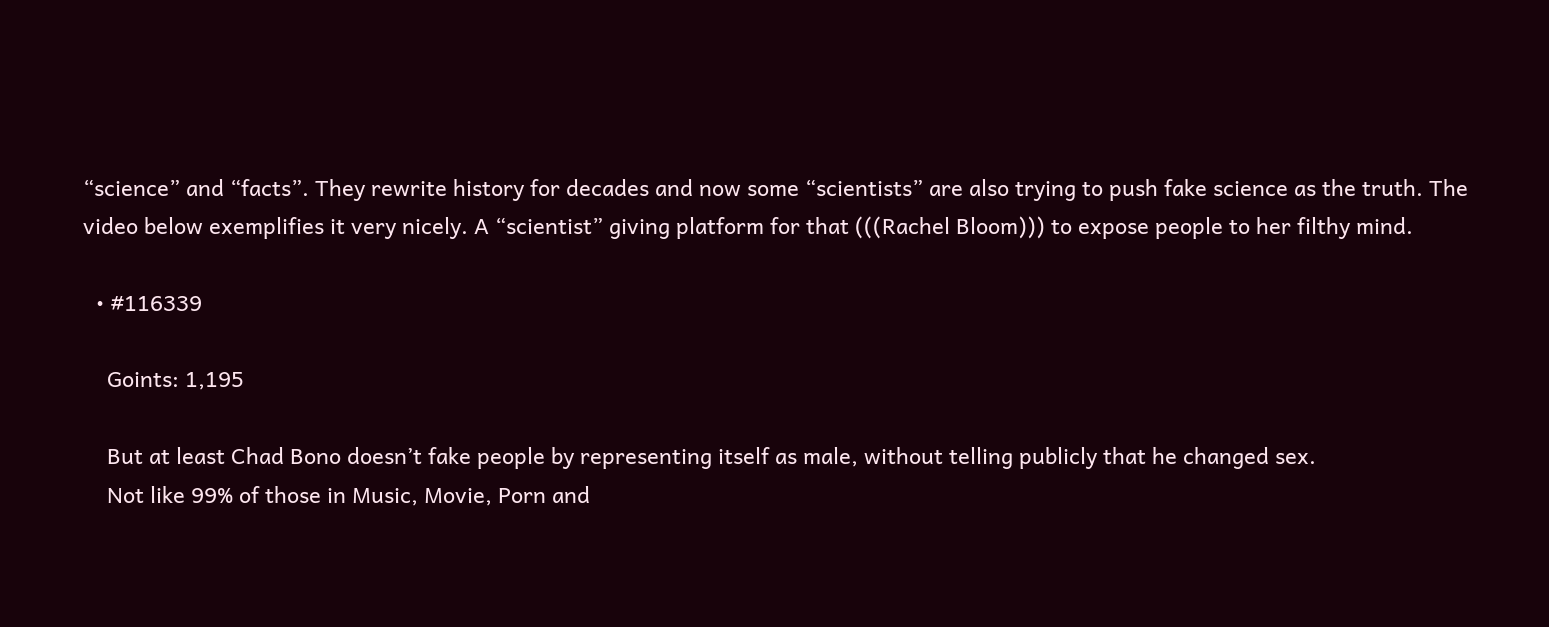“science” and “facts”. They rewrite history for decades and now some “scientists” are also trying to push fake science as the truth. The video below exemplifies it very nicely. A “scientist” giving platform for that (((Rachel Bloom))) to expose people to her filthy mind.

  • #116339

    Goints: 1,195

    But at least Chad Bono doesn’t fake people by representing itself as male, without telling publicly that he changed sex.
    Not like 99% of those in Music, Movie, Porn and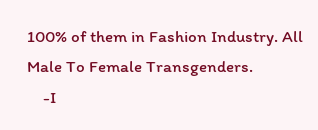100% of them in Fashion Industry. All Male To Female Transgenders.
    -I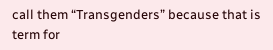call them “Transgenders” because that is term for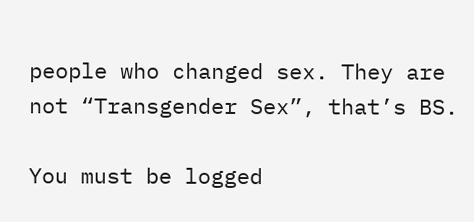people who changed sex. They are not “Transgender Sex”, that’s BS.

You must be logged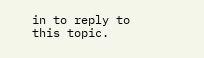in to reply to this topic.